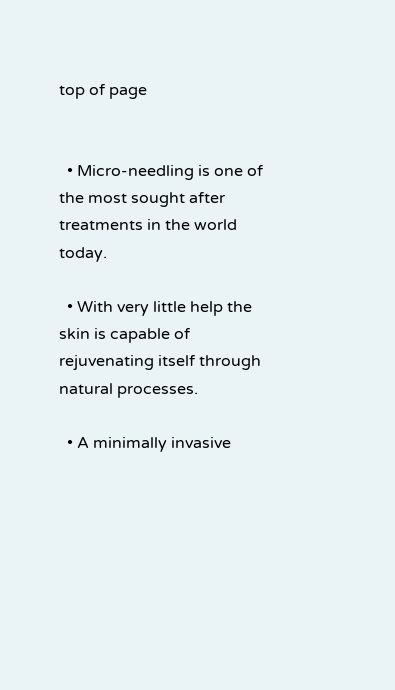top of page


  • Micro-needling is one of the most sought after treatments in the world today.

  • With very little help the skin is capable of rejuvenating itself through natural processes.

  • A minimally invasive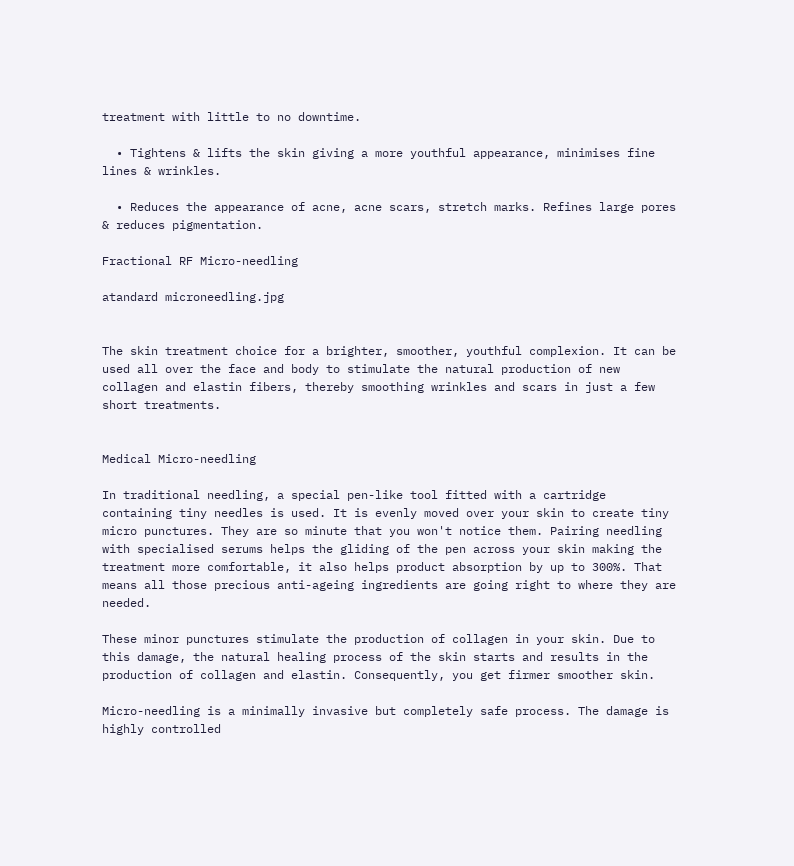treatment with little to no downtime.

  • Tightens & lifts the skin giving a more youthful appearance, minimises fine lines & wrinkles.

  • Reduces the appearance of acne, acne scars, stretch marks. Refines large pores & reduces pigmentation.

Fractional RF Micro-needling

atandard microneedling.jpg


The skin treatment choice for a brighter, smoother, youthful complexion. It can be used all over the face and body to stimulate the natural production of new collagen and elastin fibers, thereby smoothing wrinkles and scars in just a few short treatments.


Medical Micro-needling

In traditional needling, a special pen-like tool fitted with a cartridge containing tiny needles is used. It is evenly moved over your skin to create tiny micro punctures. They are so minute that you won't notice them. Pairing needling with specialised serums helps the gliding of the pen across your skin making the treatment more comfortable, it also helps product absorption by up to 300%. That means all those precious anti-ageing ingredients are going right to where they are needed.

These minor punctures stimulate the production of collagen in your skin. Due to this damage, the natural healing process of the skin starts and results in the production of collagen and elastin. Consequently, you get firmer smoother skin.

Micro-needling is a minimally invasive but completely safe process. The damage is highly controlled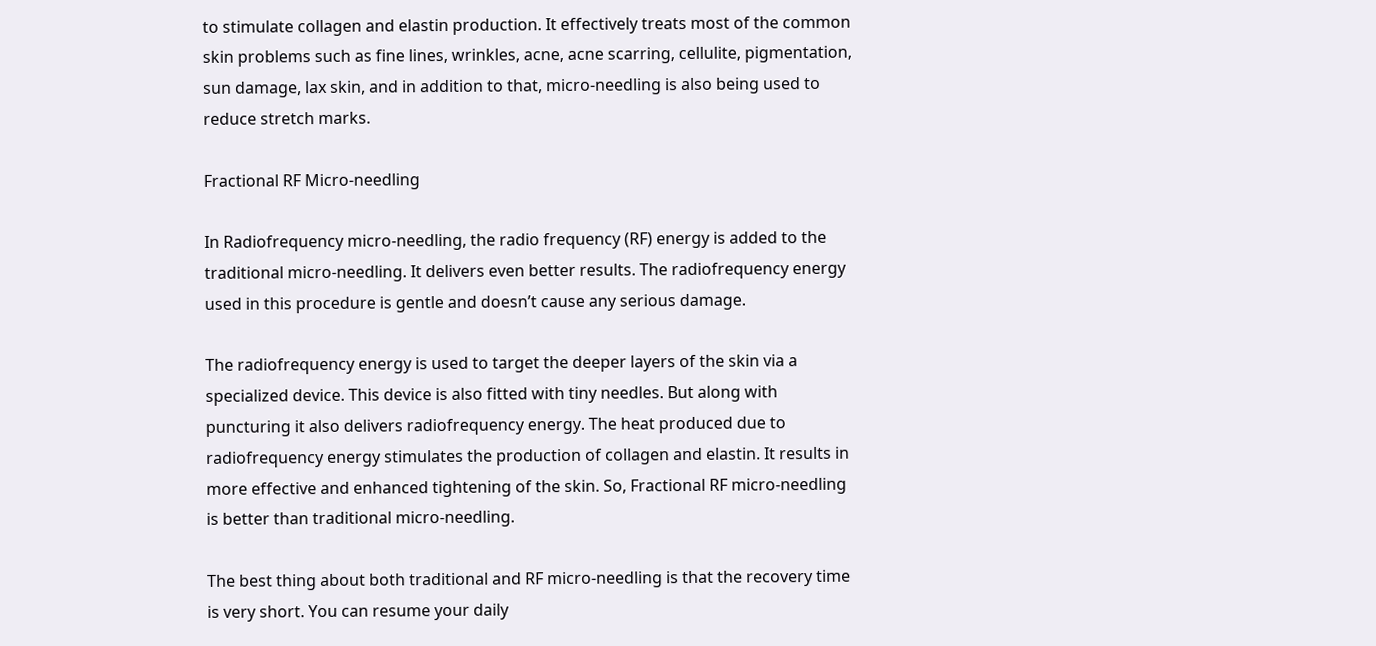to stimulate collagen and elastin production. It effectively treats most of the common skin problems such as fine lines, wrinkles, acne, acne scarring, cellulite, pigmentation, sun damage, lax skin, and in addition to that, micro-needling is also being used to reduce stretch marks.

Fractional RF Micro-needling

In Radiofrequency micro-needling, the radio frequency (RF) energy is added to the traditional micro-needling. It delivers even better results. The radiofrequency energy used in this procedure is gentle and doesn’t cause any serious damage.

The radiofrequency energy is used to target the deeper layers of the skin via a specialized device. This device is also fitted with tiny needles. But along with puncturing it also delivers radiofrequency energy. The heat produced due to radiofrequency energy stimulates the production of collagen and elastin. It results in more effective and enhanced tightening of the skin. So, Fractional RF micro-needling is better than traditional micro-needling.

The best thing about both traditional and RF micro-needling is that the recovery time is very short. You can resume your daily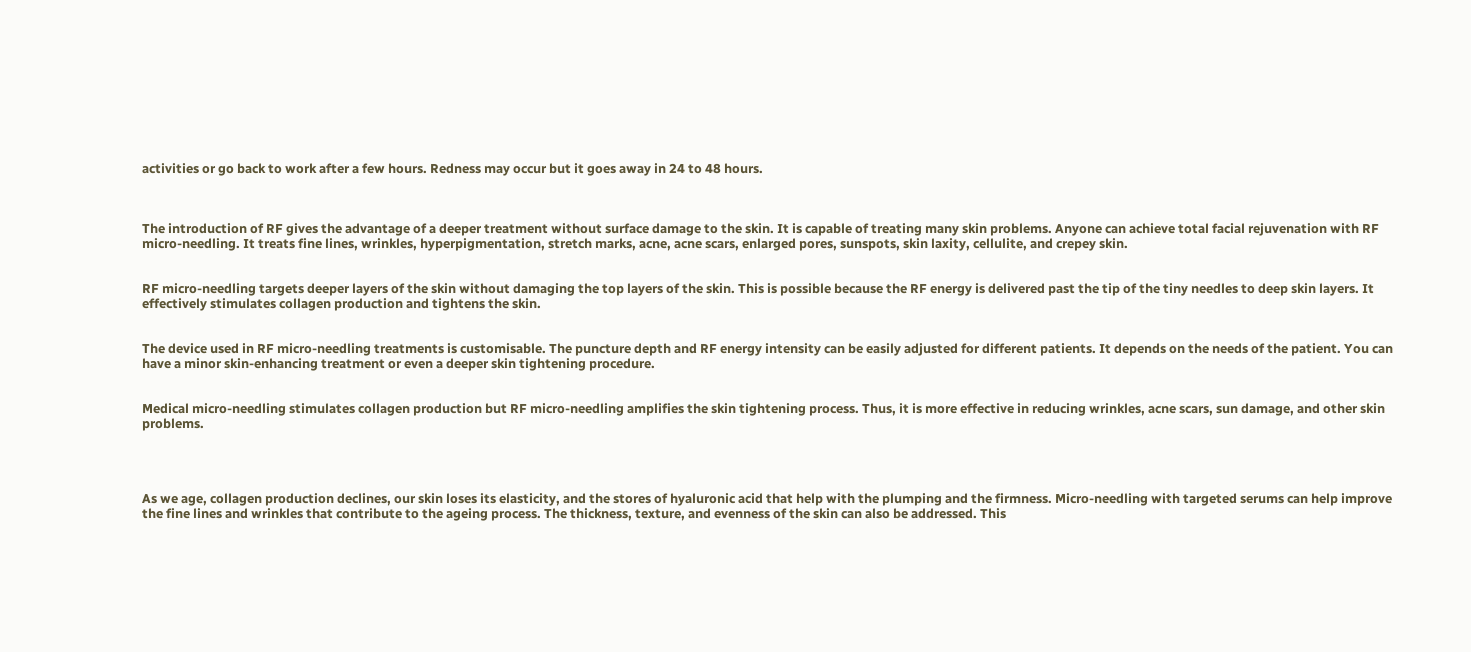activities or go back to work after a few hours. Redness may occur but it goes away in 24 to 48 hours.



The introduction of RF gives the advantage of a deeper treatment without surface damage to the skin. It is capable of treating many skin problems. Anyone can achieve total facial rejuvenation with RF micro-needling. It treats fine lines, wrinkles, hyperpigmentation, stretch marks, acne, acne scars, enlarged pores, sunspots, skin laxity, cellulite, and crepey skin.


RF micro-needling targets deeper layers of the skin without damaging the top layers of the skin. This is possible because the RF energy is delivered past the tip of the tiny needles to deep skin layers. It effectively stimulates collagen production and tightens the skin.


The device used in RF micro-needling treatments is customisable. The puncture depth and RF energy intensity can be easily adjusted for different patients. It depends on the needs of the patient. You can have a minor skin-enhancing treatment or even a deeper skin tightening procedure.


Medical micro-needling stimulates collagen production but RF micro-needling amplifies the skin tightening process. Thus, it is more effective in reducing wrinkles, acne scars, sun damage, and other skin problems.




As we age, collagen production declines, our skin loses its elasticity, and the stores of hyaluronic acid that help with the plumping and the firmness. Micro-needling with targeted serums can help improve the fine lines and wrinkles that contribute to the ageing process. The thickness, texture, and evenness of the skin can also be addressed. This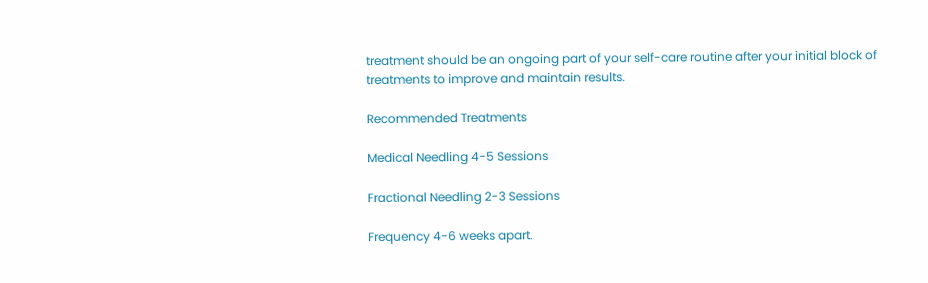treatment should be an ongoing part of your self-care routine after your initial block of treatments to improve and maintain results.

Recommended Treatments

Medical Needling 4-5 Sessions

Fractional Needling 2-3 Sessions

Frequency 4-6 weeks apart.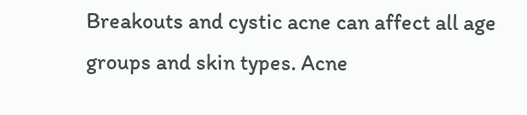Breakouts and cystic acne can affect all age groups and skin types. Acne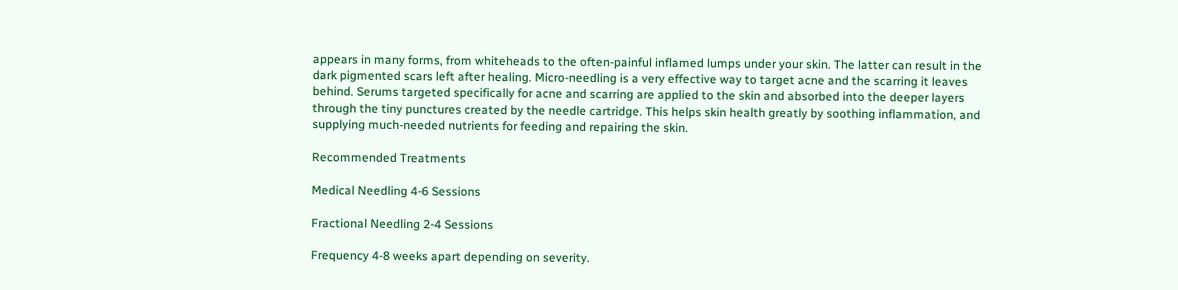appears in many forms, from whiteheads to the often-painful inflamed lumps under your skin. The latter can result in the dark pigmented scars left after healing. Micro-needling is a very effective way to target acne and the scarring it leaves behind. Serums targeted specifically for acne and scarring are applied to the skin and absorbed into the deeper layers through the tiny punctures created by the needle cartridge. This helps skin health greatly by soothing inflammation, and supplying much-needed nutrients for feeding and repairing the skin.

Recommended Treatments

Medical Needling 4-6 Sessions

Fractional Needling 2-4 Sessions

Frequency 4-8 weeks apart depending on severity.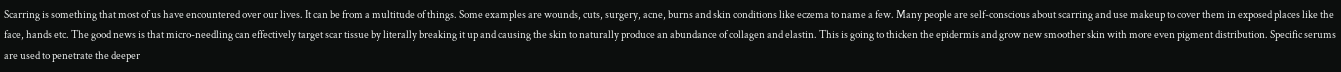Scarring is something that most of us have encountered over our lives. It can be from a multitude of things. Some examples are wounds, cuts, surgery, acne, burns and skin conditions like eczema to name a few. Many people are self-conscious about scarring and use makeup to cover them in exposed places like the face, hands etc. The good news is that micro-needling can effectively target scar tissue by literally breaking it up and causing the skin to naturally produce an abundance of collagen and elastin. This is going to thicken the epidermis and grow new smoother skin with more even pigment distribution. Specific serums are used to penetrate the deeper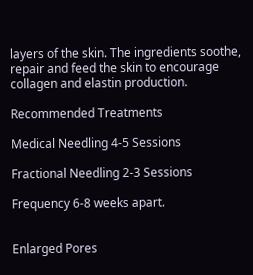layers of the skin. The ingredients soothe, repair and feed the skin to encourage collagen and elastin production.

Recommended Treatments

Medical Needling 4-5 Sessions

Fractional Needling 2-3 Sessions

Frequency 6-8 weeks apart.


Enlarged Pores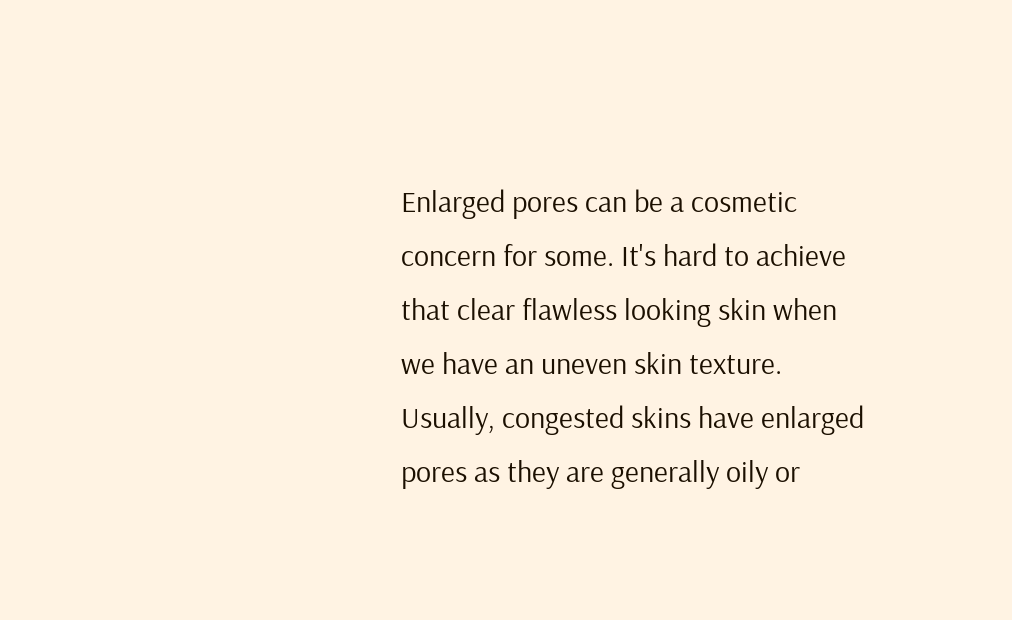Enlarged pores can be a cosmetic concern for some. It's hard to achieve that clear flawless looking skin when we have an uneven skin texture. Usually, congested skins have enlarged pores as they are generally oily or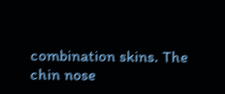combination skins. The chin nose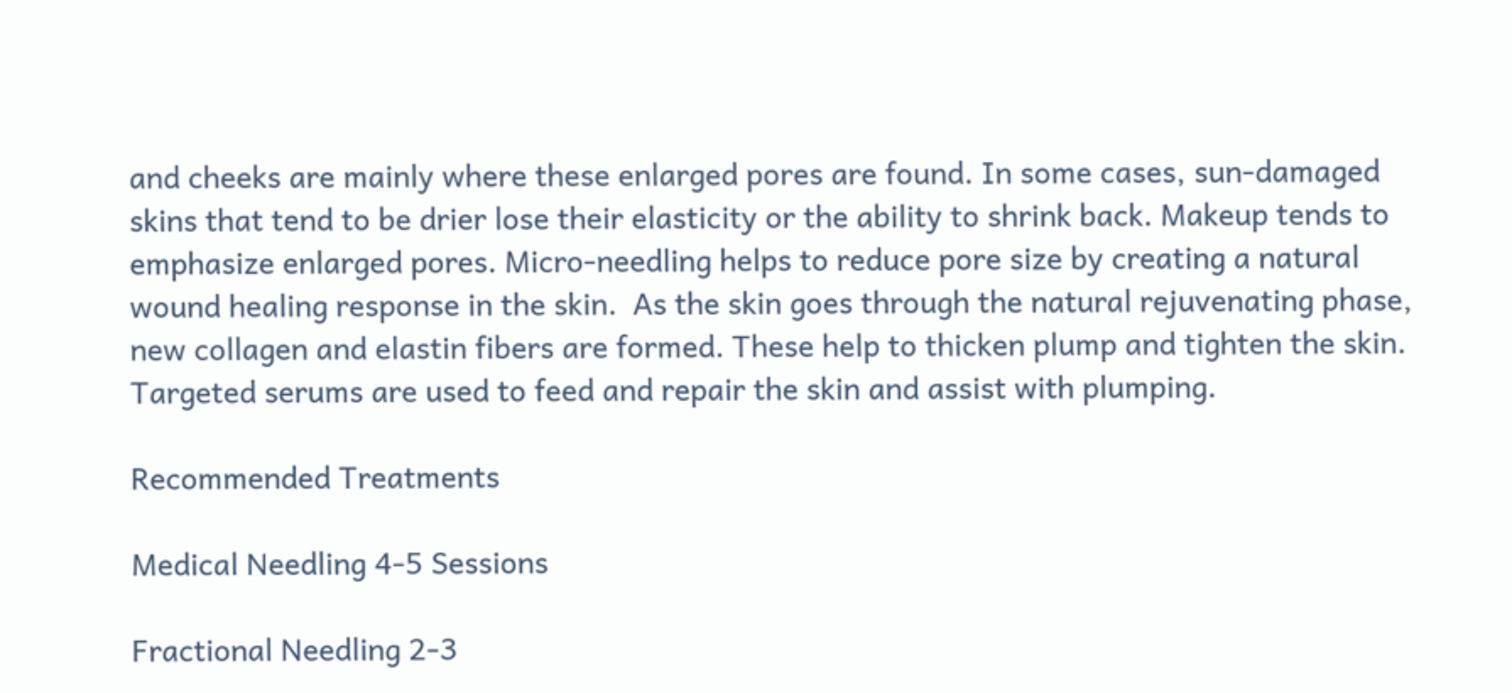and cheeks are mainly where these enlarged pores are found. In some cases, sun-damaged skins that tend to be drier lose their elasticity or the ability to shrink back. Makeup tends to emphasize enlarged pores. Micro-needling helps to reduce pore size by creating a natural wound healing response in the skin.  As the skin goes through the natural rejuvenating phase, new collagen and elastin fibers are formed. These help to thicken plump and tighten the skin. Targeted serums are used to feed and repair the skin and assist with plumping.

Recommended Treatments

Medical Needling 4-5 Sessions

Fractional Needling 2-3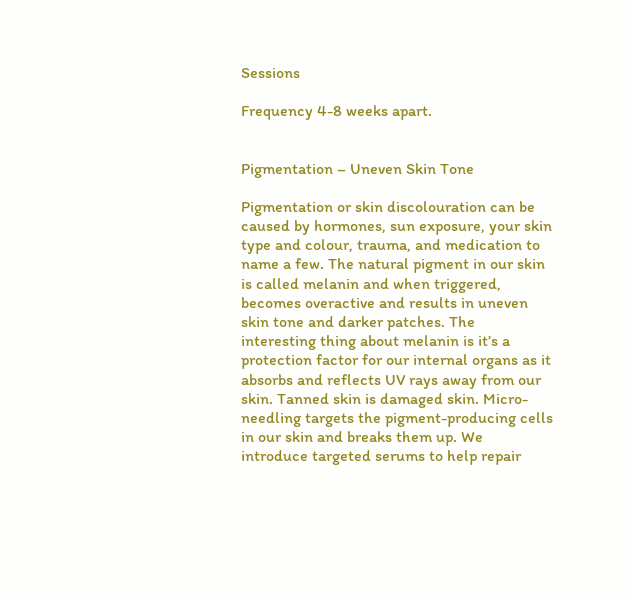Sessions

Frequency 4-8 weeks apart.


Pigmentation – Uneven Skin Tone

Pigmentation or skin discolouration can be caused by hormones, sun exposure, your skin type and colour, trauma, and medication to name a few. The natural pigment in our skin is called melanin and when triggered, becomes overactive and results in uneven skin tone and darker patches. The interesting thing about melanin is it’s a protection factor for our internal organs as it absorbs and reflects UV rays away from our skin. Tanned skin is damaged skin. Micro-needling targets the pigment-producing cells in our skin and breaks them up. We introduce targeted serums to help repair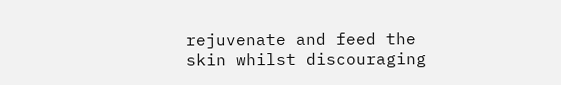rejuvenate and feed the skin whilst discouraging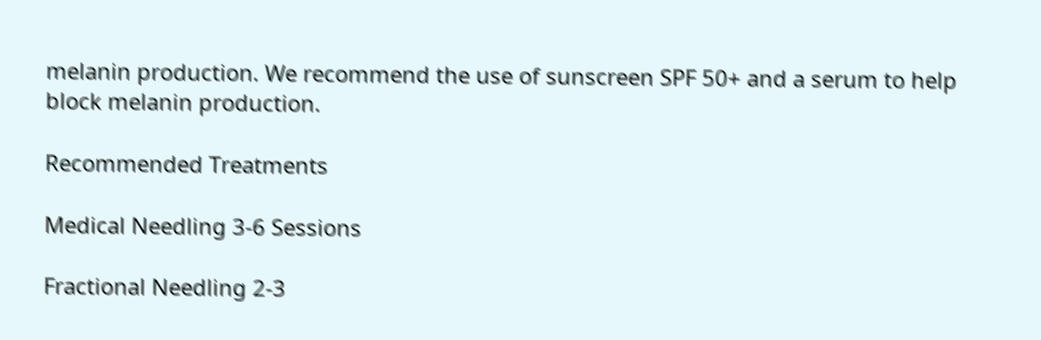melanin production. We recommend the use of sunscreen SPF 50+ and a serum to help block melanin production.

Recommended Treatments

Medical Needling 3-6 Sessions

Fractional Needling 2-3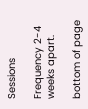Sessions

Frequency 2-4 weeks apart.

bottom of page